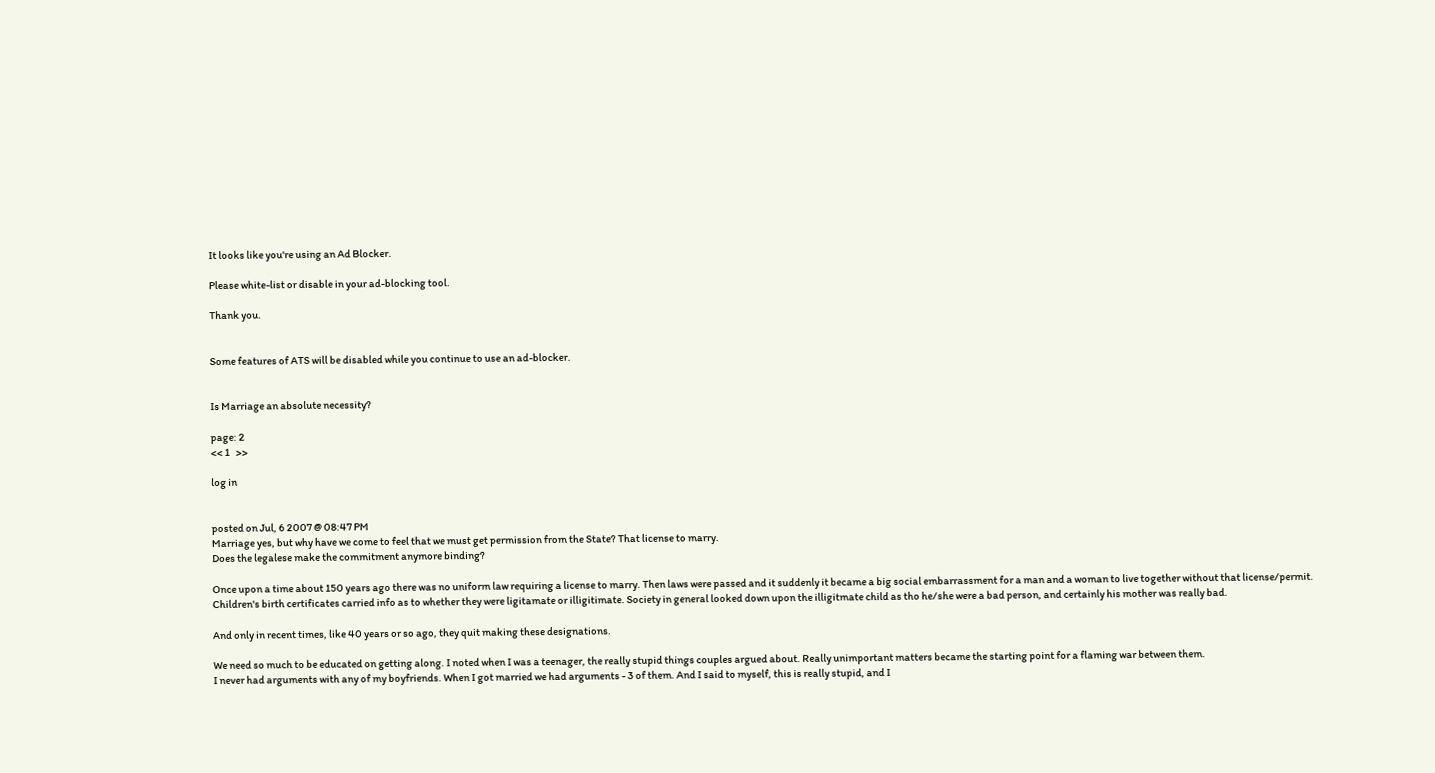It looks like you're using an Ad Blocker.

Please white-list or disable in your ad-blocking tool.

Thank you.


Some features of ATS will be disabled while you continue to use an ad-blocker.


Is Marriage an absolute necessity?

page: 2
<< 1   >>

log in


posted on Jul, 6 2007 @ 08:47 PM
Marriage yes, but why have we come to feel that we must get permission from the State? That license to marry.
Does the legalese make the commitment anymore binding?

Once upon a time about 150 years ago there was no uniform law requiring a license to marry. Then laws were passed and it suddenly it became a big social embarrassment for a man and a woman to live together without that license/permit.
Children's birth certificates carried info as to whether they were ligitamate or illigitimate. Society in general looked down upon the illigitmate child as tho he/she were a bad person, and certainly his mother was really bad.

And only in recent times, like 40 years or so ago, they quit making these designations.

We need so much to be educated on getting along. I noted when I was a teenager, the really stupid things couples argued about. Really unimportant matters became the starting point for a flaming war between them.
I never had arguments with any of my boyfriends. When I got married we had arguments - 3 of them. And I said to myself, this is really stupid, and I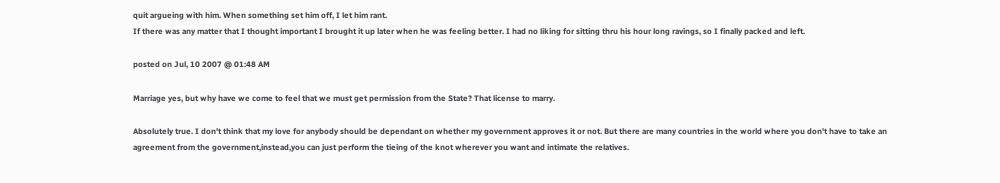quit argueing with him. When something set him off, I let him rant.
If there was any matter that I thought important I brought it up later when he was feeling better. I had no liking for sitting thru his hour long ravings, so I finally packed and left.

posted on Jul, 10 2007 @ 01:48 AM

Marriage yes, but why have we come to feel that we must get permission from the State? That license to marry.

Absolutely true. I don't think that my love for anybody should be dependant on whether my government approves it or not. But there are many countries in the world where you don't have to take an agreement from the government,instead,you can just perform the tieing of the knot wherever you want and intimate the relatives.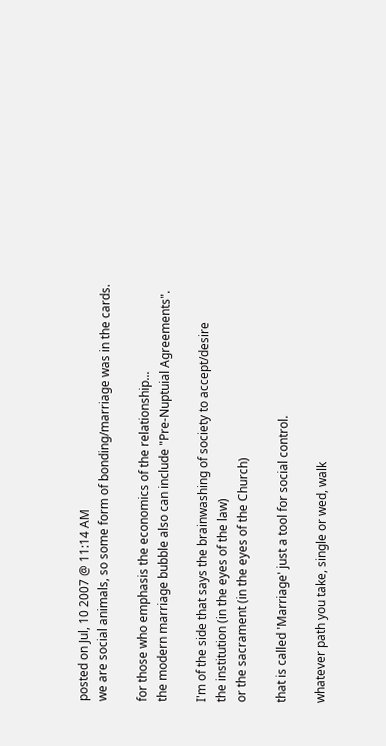posted on Jul, 10 2007 @ 11:14 AM
we are social animals, so some form of bonding/marriage was in the cards.

for those who emphasis the economics of the relationship...
the modern marriage bubble also can include "Pre-Nuptuial Agreements".

I'm of the side that says the brainwashing of society to accept/desire
the institution (in the eyes of the law)
or the sacrament (in the eyes of the Church)

that is called 'Marriage' just a tool for social control.

whatever path you take, single or wed, walk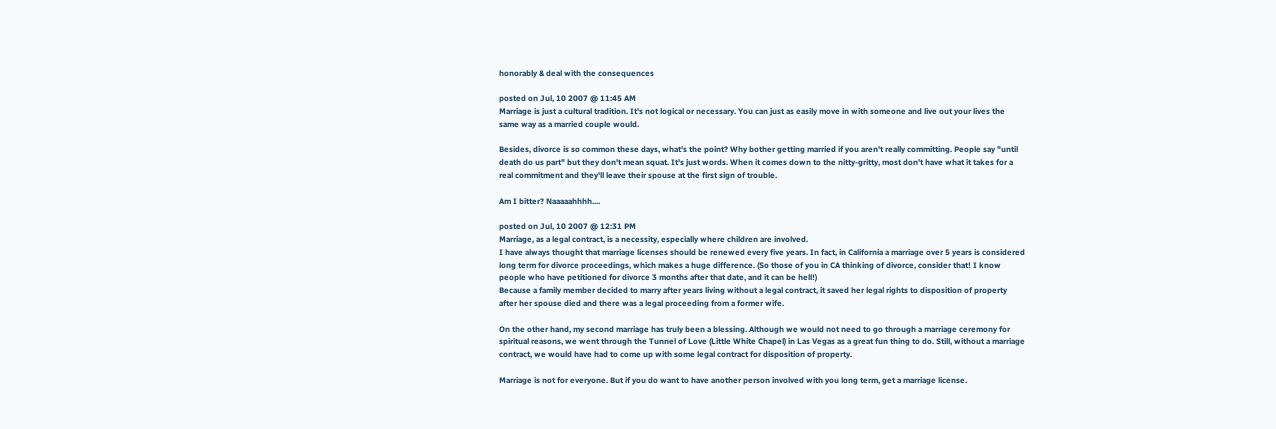honorably & deal with the consequences

posted on Jul, 10 2007 @ 11:45 AM
Marriage is just a cultural tradition. It's not logical or necessary. You can just as easily move in with someone and live out your lives the same way as a married couple would.

Besides, divorce is so common these days, what's the point? Why bother getting married if you aren't really committing. People say "until death do us part" but they don't mean squat. It's just words. When it comes down to the nitty-gritty, most don't have what it takes for a real commitment and they'll leave their spouse at the first sign of trouble.

Am I bitter? Naaaaahhhh....

posted on Jul, 10 2007 @ 12:31 PM
Marriage, as a legal contract, is a necessity, especially where children are involved.
I have always thought that marriage licenses should be renewed every five years. In fact, in California a marriage over 5 years is considered long term for divorce proceedings, which makes a huge difference. (So those of you in CA thinking of divorce, consider that! I know people who have petitioned for divorce 3 months after that date, and it can be hell!)
Because a family member decided to marry after years living without a legal contract, it saved her legal rights to disposition of property after her spouse died and there was a legal proceeding from a former wife.

On the other hand, my second marriage has truly been a blessing. Although we would not need to go through a marriage ceremony for spiritual reasons, we went through the Tunnel of Love (Little White Chapel) in Las Vegas as a great fun thing to do. Still, without a marriage contract, we would have had to come up with some legal contract for disposition of property.

Marriage is not for everyone. But if you do want to have another person involved with you long term, get a marriage license.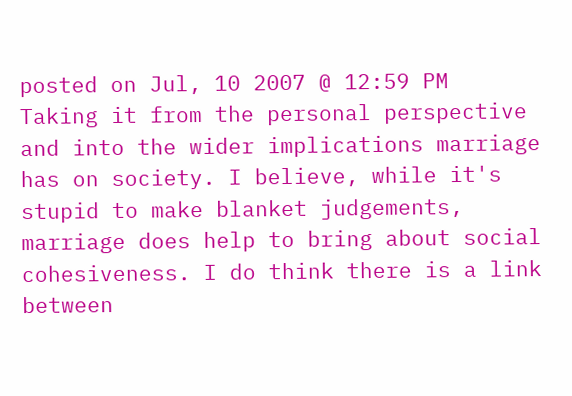posted on Jul, 10 2007 @ 12:59 PM
Taking it from the personal perspective and into the wider implications marriage has on society. I believe, while it's stupid to make blanket judgements, marriage does help to bring about social cohesiveness. I do think there is a link between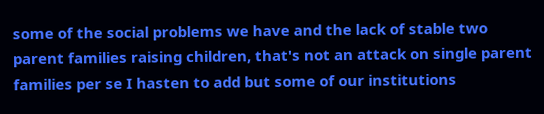some of the social problems we have and the lack of stable two parent families raising children, that's not an attack on single parent families per se I hasten to add but some of our institutions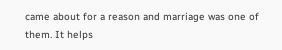came about for a reason and marriage was one of them. It helps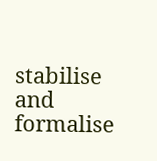stabilise and formalise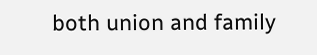both union and family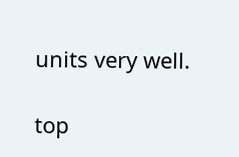units very well.

top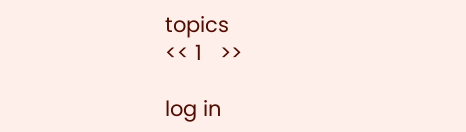topics
<< 1   >>

log in